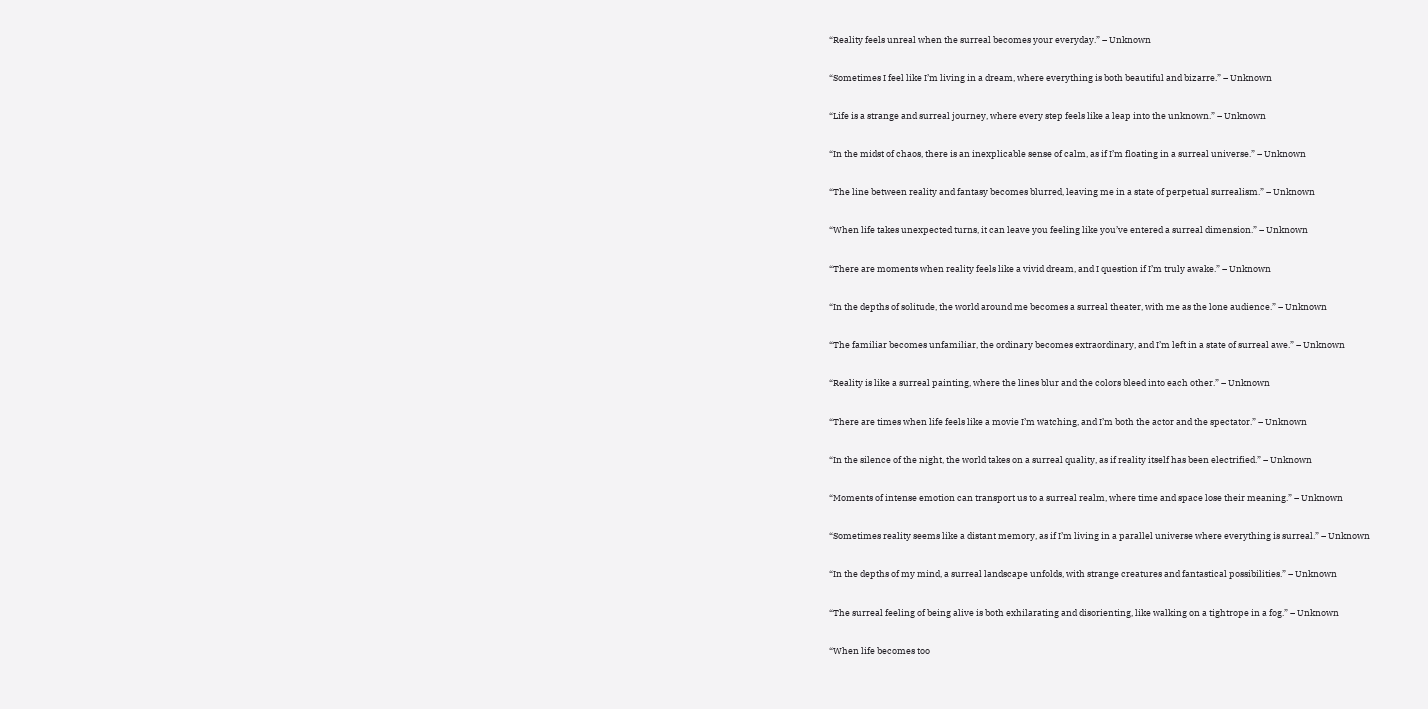“Reality feels unreal when the surreal becomes your everyday.” – Unknown

“Sometimes I feel like I’m living in a dream, where everything is both beautiful and bizarre.” – Unknown

“Life is a strange and surreal journey, where every step feels like a leap into the unknown.” – Unknown

“In the midst of chaos, there is an inexplicable sense of calm, as if I’m floating in a surreal universe.” – Unknown

“The line between reality and fantasy becomes blurred, leaving me in a state of perpetual surrealism.” – Unknown

“When life takes unexpected turns, it can leave you feeling like you’ve entered a surreal dimension.” – Unknown

“There are moments when reality feels like a vivid dream, and I question if I’m truly awake.” – Unknown

“In the depths of solitude, the world around me becomes a surreal theater, with me as the lone audience.” – Unknown

“The familiar becomes unfamiliar, the ordinary becomes extraordinary, and I’m left in a state of surreal awe.” – Unknown

“Reality is like a surreal painting, where the lines blur and the colors bleed into each other.” – Unknown

“There are times when life feels like a movie I’m watching, and I’m both the actor and the spectator.” – Unknown

“In the silence of the night, the world takes on a surreal quality, as if reality itself has been electrified.” – Unknown

“Moments of intense emotion can transport us to a surreal realm, where time and space lose their meaning.” – Unknown

“Sometimes reality seems like a distant memory, as if I’m living in a parallel universe where everything is surreal.” – Unknown

“In the depths of my mind, a surreal landscape unfolds, with strange creatures and fantastical possibilities.” – Unknown

“The surreal feeling of being alive is both exhilarating and disorienting, like walking on a tightrope in a fog.” – Unknown

“When life becomes too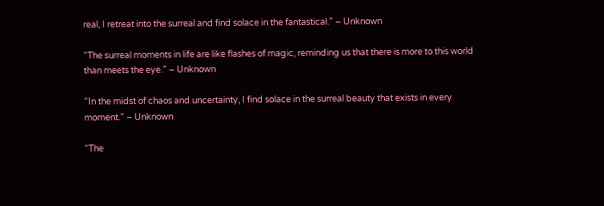real, I retreat into the surreal and find solace in the fantastical.” – Unknown

“The surreal moments in life are like flashes of magic, reminding us that there is more to this world than meets the eye.” – Unknown

“In the midst of chaos and uncertainty, I find solace in the surreal beauty that exists in every moment.” – Unknown

“The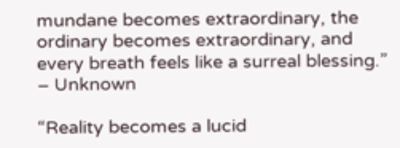mundane becomes extraordinary, the ordinary becomes extraordinary, and every breath feels like a surreal blessing.” – Unknown

“Reality becomes a lucid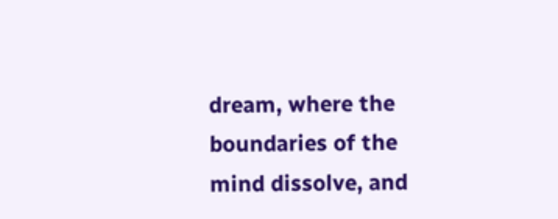dream, where the boundaries of the mind dissolve, and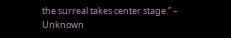the surreal takes center stage.” – Unknown